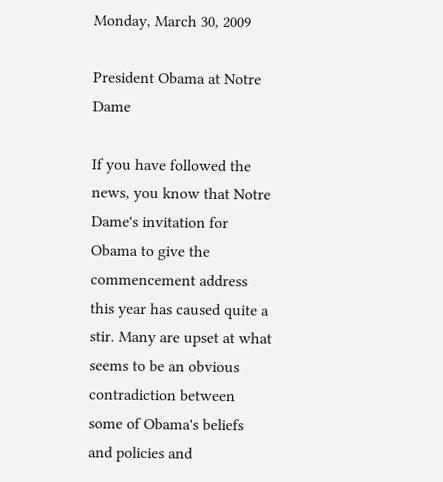Monday, March 30, 2009

President Obama at Notre Dame

If you have followed the news, you know that Notre Dame's invitation for Obama to give the commencement address this year has caused quite a stir. Many are upset at what seems to be an obvious contradiction between some of Obama's beliefs and policies and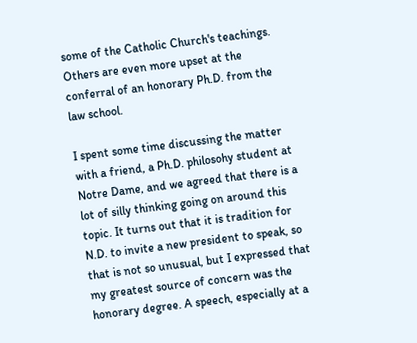some of the Catholic Church's teachings. Others are even more upset at the conferral of an honorary Ph.D. from the law school.

I spent some time discussing the matter with a friend, a Ph.D. philosohy student at Notre Dame, and we agreed that there is a lot of silly thinking going on around this topic. It turns out that it is tradition for N.D. to invite a new president to speak, so that is not so unusual, but I expressed that my greatest source of concern was the honorary degree. A speech, especially at a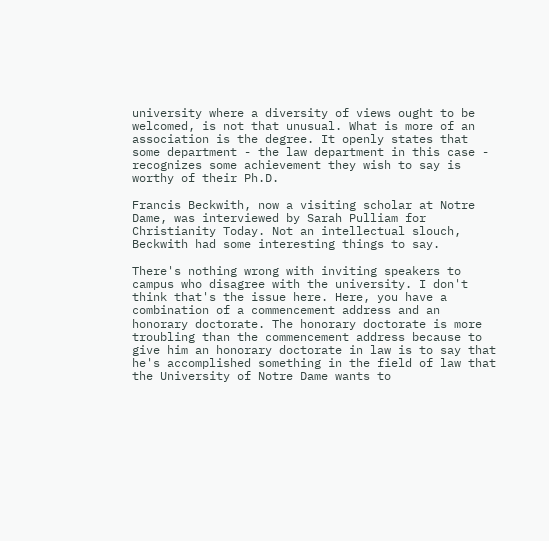university where a diversity of views ought to be welcomed, is not that unusual. What is more of an association is the degree. It openly states that some department - the law department in this case - recognizes some achievement they wish to say is worthy of their Ph.D.

Francis Beckwith, now a visiting scholar at Notre Dame, was interviewed by Sarah Pulliam for Christianity Today. Not an intellectual slouch, Beckwith had some interesting things to say.

There's nothing wrong with inviting speakers to campus who disagree with the university. I don't think that's the issue here. Here, you have a combination of a commencement address and an honorary doctorate. The honorary doctorate is more troubling than the commencement address because to give him an honorary doctorate in law is to say that he's accomplished something in the field of law that the University of Notre Dame wants to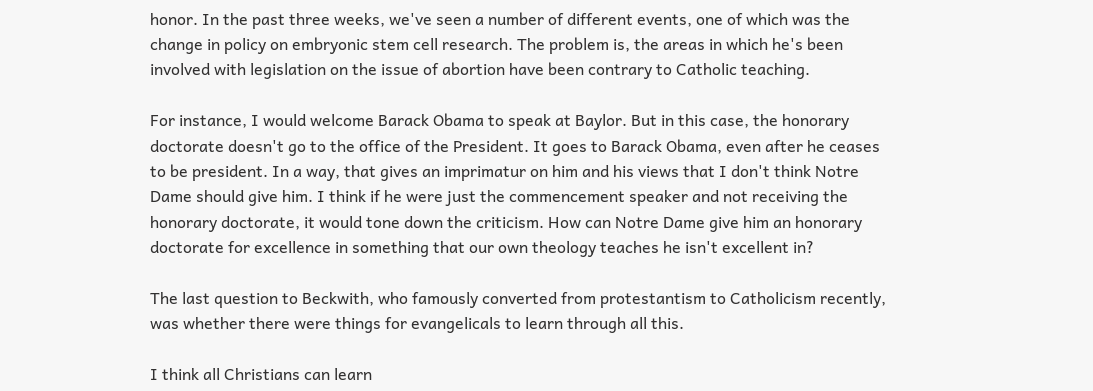honor. In the past three weeks, we've seen a number of different events, one of which was the change in policy on embryonic stem cell research. The problem is, the areas in which he's been involved with legislation on the issue of abortion have been contrary to Catholic teaching.

For instance, I would welcome Barack Obama to speak at Baylor. But in this case, the honorary doctorate doesn't go to the office of the President. It goes to Barack Obama, even after he ceases to be president. In a way, that gives an imprimatur on him and his views that I don't think Notre Dame should give him. I think if he were just the commencement speaker and not receiving the honorary doctorate, it would tone down the criticism. How can Notre Dame give him an honorary doctorate for excellence in something that our own theology teaches he isn't excellent in?

The last question to Beckwith, who famously converted from protestantism to Catholicism recently, was whether there were things for evangelicals to learn through all this.

I think all Christians can learn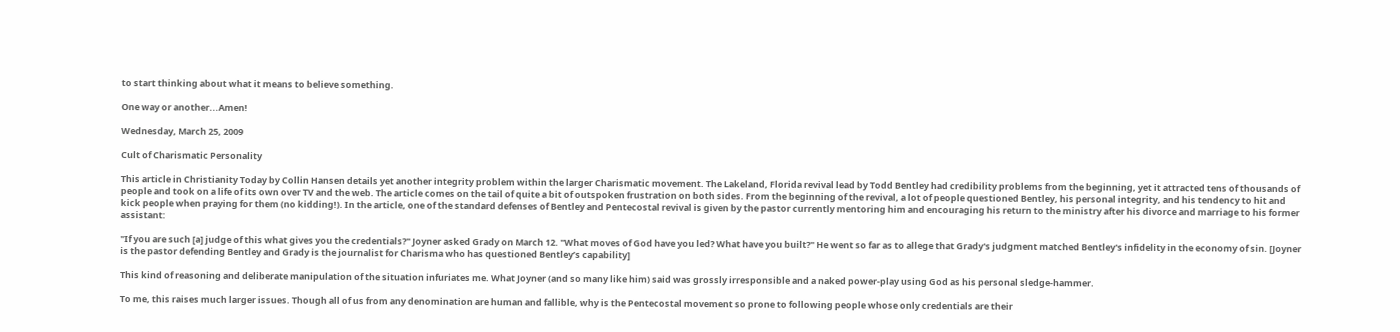to start thinking about what it means to believe something.

One way or another...Amen!

Wednesday, March 25, 2009

Cult of Charismatic Personality

This article in Christianity Today by Collin Hansen details yet another integrity problem within the larger Charismatic movement. The Lakeland, Florida revival lead by Todd Bentley had credibility problems from the beginning, yet it attracted tens of thousands of people and took on a life of its own over TV and the web. The article comes on the tail of quite a bit of outspoken frustration on both sides. From the beginning of the revival, a lot of people questioned Bentley, his personal integrity, and his tendency to hit and kick people when praying for them (no kidding!). In the article, one of the standard defenses of Bentley and Pentecostal revival is given by the pastor currently mentoring him and encouraging his return to the ministry after his divorce and marriage to his former assistant:

"If you are such [a] judge of this what gives you the credentials?" Joyner asked Grady on March 12. "What moves of God have you led? What have you built?" He went so far as to allege that Grady's judgment matched Bentley's infidelity in the economy of sin. [Joyner is the pastor defending Bentley and Grady is the journalist for Charisma who has questioned Bentley’s capability]

This kind of reasoning and deliberate manipulation of the situation infuriates me. What Joyner (and so many like him) said was grossly irresponsible and a naked power-play using God as his personal sledge-hammer.

To me, this raises much larger issues. Though all of us from any denomination are human and fallible, why is the Pentecostal movement so prone to following people whose only credentials are their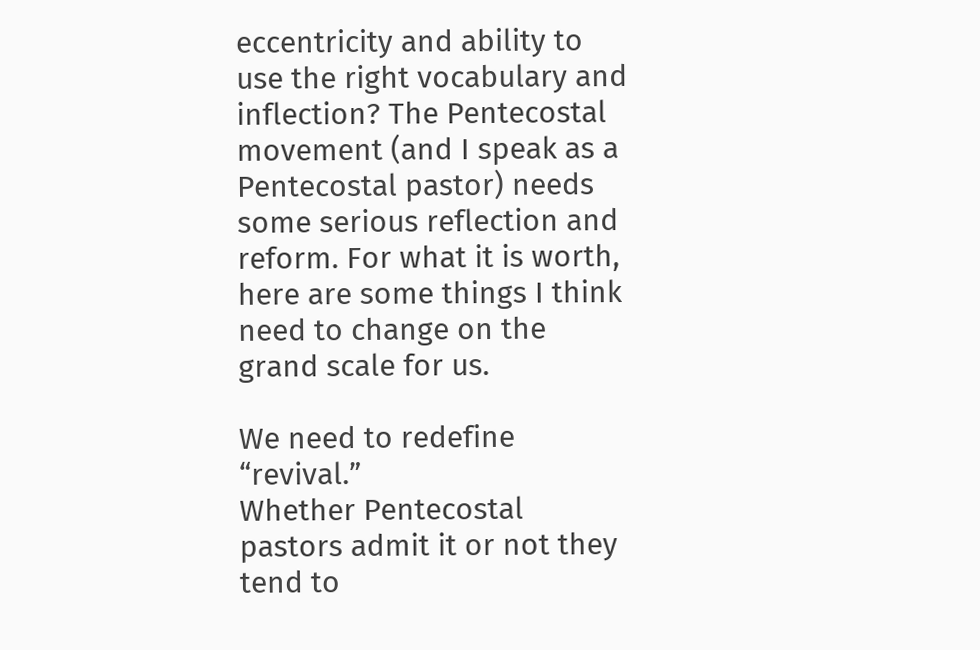eccentricity and ability to use the right vocabulary and inflection? The Pentecostal movement (and I speak as a Pentecostal pastor) needs some serious reflection and reform. For what it is worth, here are some things I think need to change on the grand scale for us.

We need to redefine “revival.”
Whether Pentecostal pastors admit it or not they tend to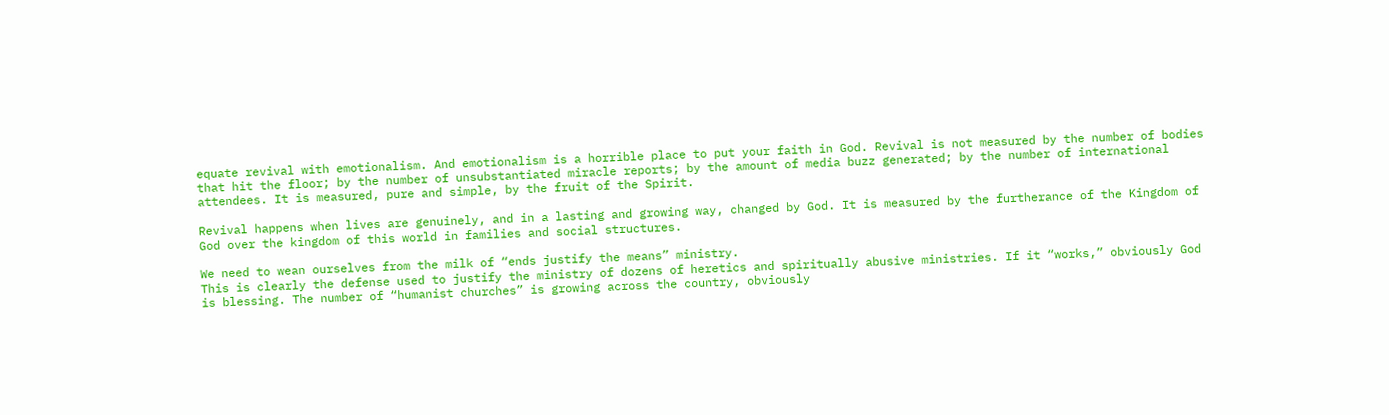equate revival with emotionalism. And emotionalism is a horrible place to put your faith in God. Revival is not measured by the number of bodies that hit the floor; by the number of unsubstantiated miracle reports; by the amount of media buzz generated; by the number of international attendees. It is measured, pure and simple, by the fruit of the Spirit.

Revival happens when lives are genuinely, and in a lasting and growing way, changed by God. It is measured by the furtherance of the Kingdom of God over the kingdom of this world in families and social structures.

We need to wean ourselves from the milk of “ends justify the means” ministry.
This is clearly the defense used to justify the ministry of dozens of heretics and spiritually abusive ministries. If it “works,” obviously God is blessing. The number of “humanist churches” is growing across the country, obviously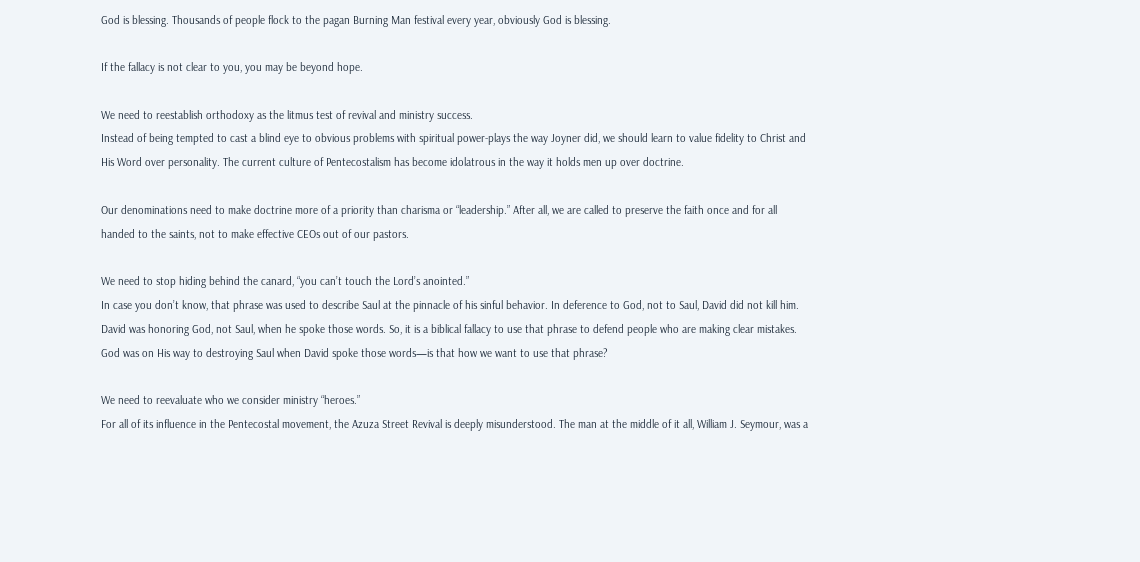God is blessing. Thousands of people flock to the pagan Burning Man festival every year, obviously God is blessing.

If the fallacy is not clear to you, you may be beyond hope.

We need to reestablish orthodoxy as the litmus test of revival and ministry success.
Instead of being tempted to cast a blind eye to obvious problems with spiritual power-plays the way Joyner did, we should learn to value fidelity to Christ and His Word over personality. The current culture of Pentecostalism has become idolatrous in the way it holds men up over doctrine.

Our denominations need to make doctrine more of a priority than charisma or “leadership.” After all, we are called to preserve the faith once and for all handed to the saints, not to make effective CEOs out of our pastors.

We need to stop hiding behind the canard, “you can’t touch the Lord’s anointed.”
In case you don’t know, that phrase was used to describe Saul at the pinnacle of his sinful behavior. In deference to God, not to Saul, David did not kill him. David was honoring God, not Saul, when he spoke those words. So, it is a biblical fallacy to use that phrase to defend people who are making clear mistakes. God was on His way to destroying Saul when David spoke those words—is that how we want to use that phrase?

We need to reevaluate who we consider ministry “heroes.”
For all of its influence in the Pentecostal movement, the Azuza Street Revival is deeply misunderstood. The man at the middle of it all, William J. Seymour, was a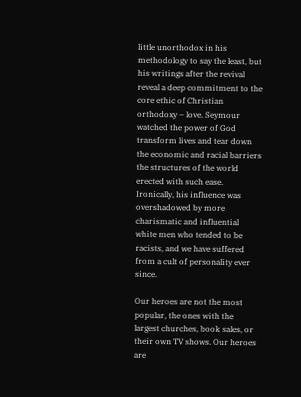little unorthodox in his methodology to say the least, but his writings after the revival reveal a deep commitment to the core ethic of Christian orthodoxy – love. Seymour watched the power of God transform lives and tear down the economic and racial barriers the structures of the world erected with such ease. Ironically, his influence was overshadowed by more charismatic and influential white men who tended to be racists, and we have suffered from a cult of personality ever since.

Our heroes are not the most popular, the ones with the largest churches, book sales, or their own TV shows. Our heroes are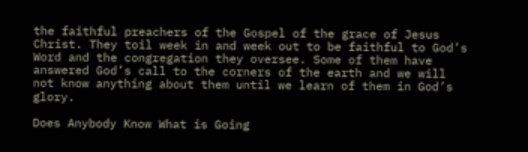the faithful preachers of the Gospel of the grace of Jesus Christ. They toil week in and week out to be faithful to God’s Word and the congregation they oversee. Some of them have answered God’s call to the corners of the earth and we will not know anything about them until we learn of them in God’s glory.

Does Anybody Know What is Going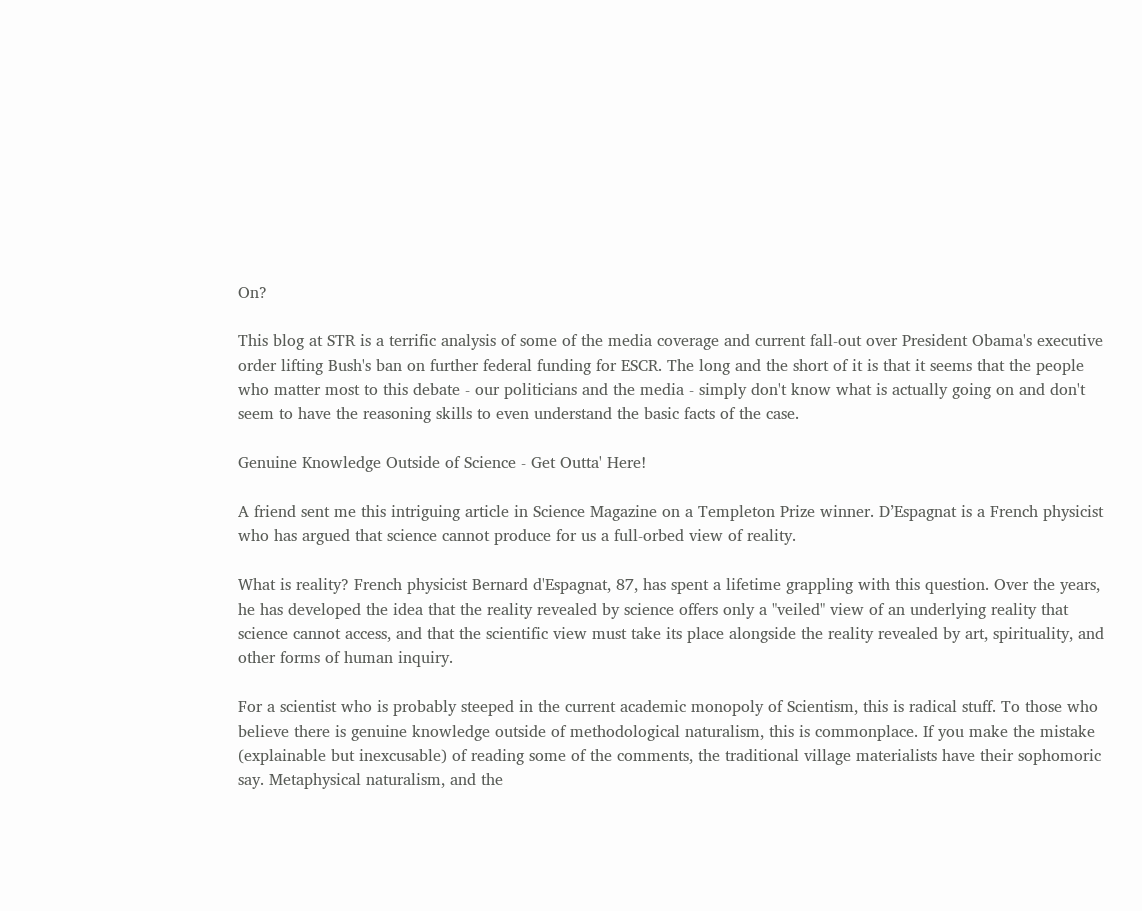On?

This blog at STR is a terrific analysis of some of the media coverage and current fall-out over President Obama's executive order lifting Bush's ban on further federal funding for ESCR. The long and the short of it is that it seems that the people who matter most to this debate - our politicians and the media - simply don't know what is actually going on and don't seem to have the reasoning skills to even understand the basic facts of the case.

Genuine Knowledge Outside of Science - Get Outta' Here!

A friend sent me this intriguing article in Science Magazine on a Templeton Prize winner. D’Espagnat is a French physicist who has argued that science cannot produce for us a full-orbed view of reality.

What is reality? French physicist Bernard d'Espagnat, 87, has spent a lifetime grappling with this question. Over the years, he has developed the idea that the reality revealed by science offers only a "veiled" view of an underlying reality that science cannot access, and that the scientific view must take its place alongside the reality revealed by art, spirituality, and other forms of human inquiry.

For a scientist who is probably steeped in the current academic monopoly of Scientism, this is radical stuff. To those who believe there is genuine knowledge outside of methodological naturalism, this is commonplace. If you make the mistake (explainable but inexcusable) of reading some of the comments, the traditional village materialists have their sophomoric say. Metaphysical naturalism, and the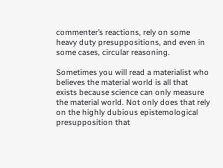commenter’s reactions, rely on some heavy duty presuppositions, and even in some cases, circular reasoning.

Sometimes you will read a materialist who believes the material world is all that exists because science can only measure the material world. Not only does that rely on the highly dubious epistemological presupposition that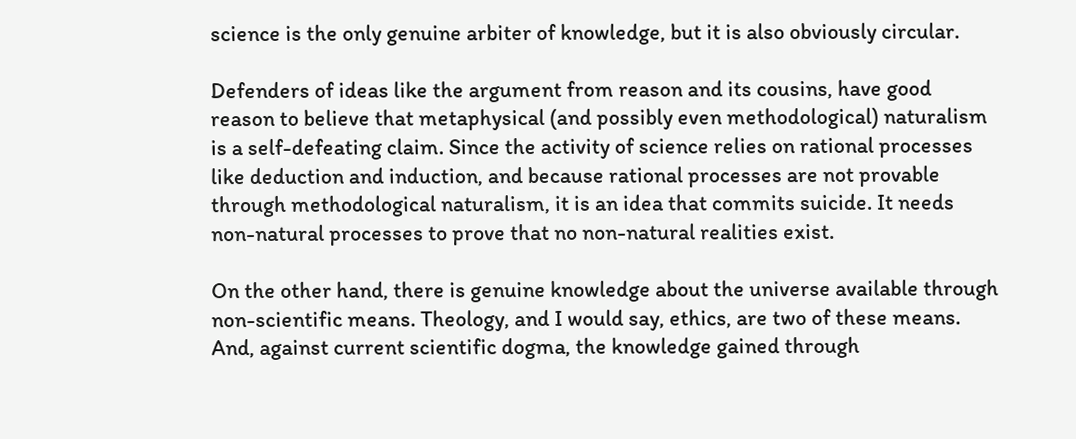science is the only genuine arbiter of knowledge, but it is also obviously circular.

Defenders of ideas like the argument from reason and its cousins, have good reason to believe that metaphysical (and possibly even methodological) naturalism is a self-defeating claim. Since the activity of science relies on rational processes like deduction and induction, and because rational processes are not provable through methodological naturalism, it is an idea that commits suicide. It needs non-natural processes to prove that no non-natural realities exist.

On the other hand, there is genuine knowledge about the universe available through non-scientific means. Theology, and I would say, ethics, are two of these means. And, against current scientific dogma, the knowledge gained through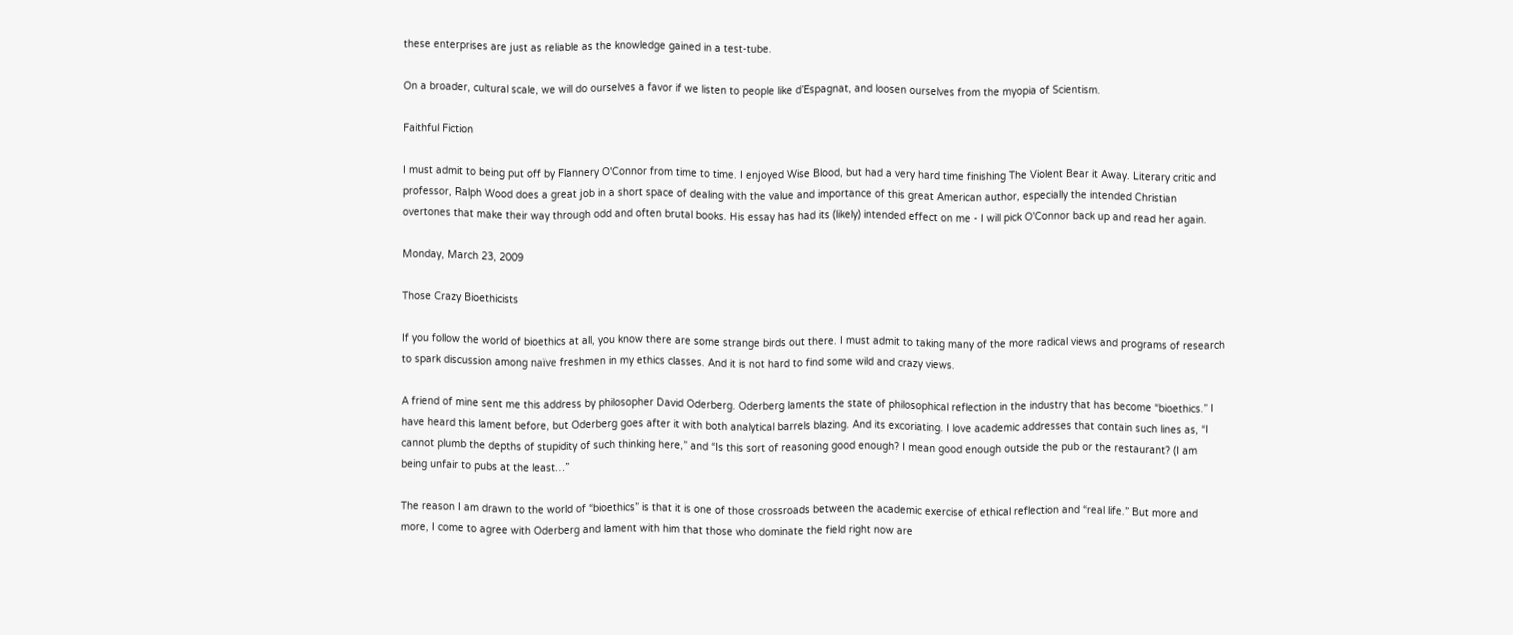these enterprises are just as reliable as the knowledge gained in a test-tube.

On a broader, cultural scale, we will do ourselves a favor if we listen to people like d’Espagnat, and loosen ourselves from the myopia of Scientism.

Faithful Fiction

I must admit to being put off by Flannery O'Connor from time to time. I enjoyed Wise Blood, but had a very hard time finishing The Violent Bear it Away. Literary critic and professor, Ralph Wood does a great job in a short space of dealing with the value and importance of this great American author, especially the intended Christian overtones that make their way through odd and often brutal books. His essay has had its (likely) intended effect on me - I will pick O'Connor back up and read her again.

Monday, March 23, 2009

Those Crazy Bioethicists

If you follow the world of bioethics at all, you know there are some strange birds out there. I must admit to taking many of the more radical views and programs of research to spark discussion among naïve freshmen in my ethics classes. And it is not hard to find some wild and crazy views.

A friend of mine sent me this address by philosopher David Oderberg. Oderberg laments the state of philosophical reflection in the industry that has become “bioethics.” I have heard this lament before, but Oderberg goes after it with both analytical barrels blazing. And its excoriating. I love academic addresses that contain such lines as, “I cannot plumb the depths of stupidity of such thinking here,” and “Is this sort of reasoning good enough? I mean good enough outside the pub or the restaurant? (I am being unfair to pubs at the least…”

The reason I am drawn to the world of “bioethics” is that it is one of those crossroads between the academic exercise of ethical reflection and “real life.” But more and more, I come to agree with Oderberg and lament with him that those who dominate the field right now are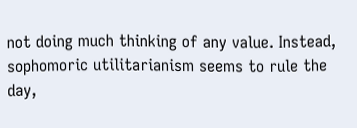not doing much thinking of any value. Instead, sophomoric utilitarianism seems to rule the day,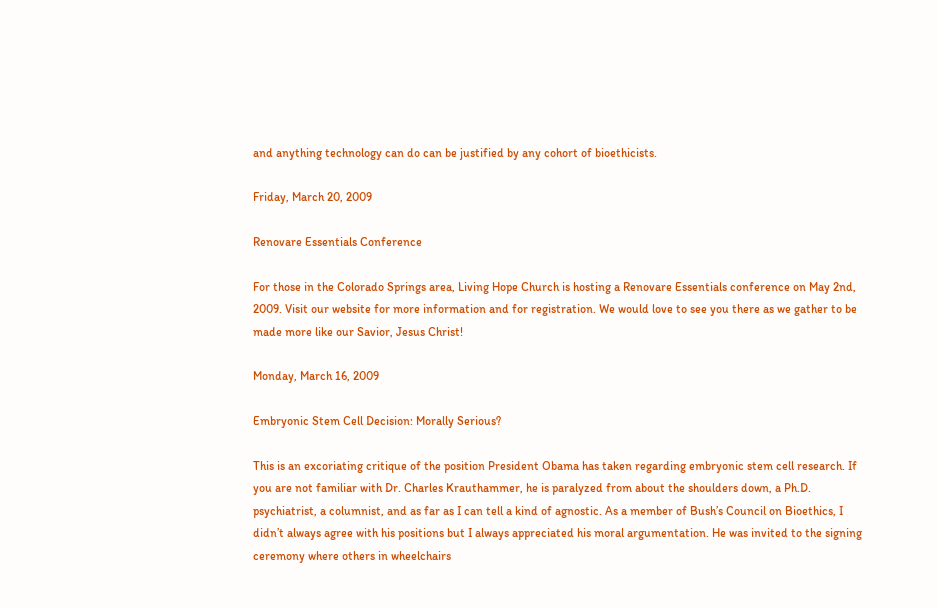and anything technology can do can be justified by any cohort of bioethicists.

Friday, March 20, 2009

Renovare Essentials Conference

For those in the Colorado Springs area, Living Hope Church is hosting a Renovare Essentials conference on May 2nd, 2009. Visit our website for more information and for registration. We would love to see you there as we gather to be made more like our Savior, Jesus Christ!

Monday, March 16, 2009

Embryonic Stem Cell Decision: Morally Serious?

This is an excoriating critique of the position President Obama has taken regarding embryonic stem cell research. If you are not familiar with Dr. Charles Krauthammer, he is paralyzed from about the shoulders down, a Ph.D. psychiatrist, a columnist, and as far as I can tell a kind of agnostic. As a member of Bush’s Council on Bioethics, I didn’t always agree with his positions but I always appreciated his moral argumentation. He was invited to the signing ceremony where others in wheelchairs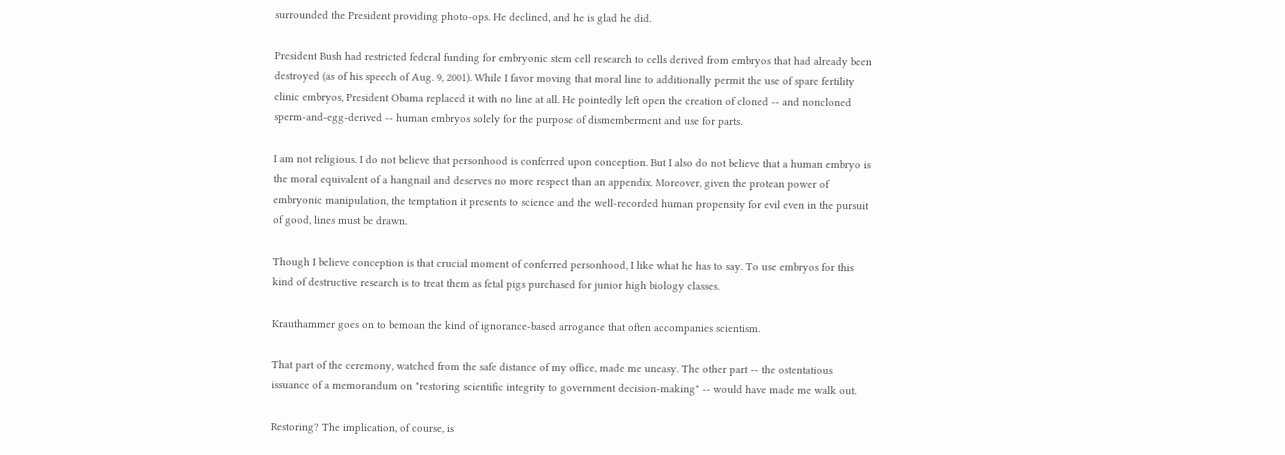surrounded the President providing photo-ops. He declined, and he is glad he did.

President Bush had restricted federal funding for embryonic stem cell research to cells derived from embryos that had already been destroyed (as of his speech of Aug. 9, 2001). While I favor moving that moral line to additionally permit the use of spare fertility clinic embryos, President Obama replaced it with no line at all. He pointedly left open the creation of cloned -- and noncloned sperm-and-egg-derived -- human embryos solely for the purpose of dismemberment and use for parts.

I am not religious. I do not believe that personhood is conferred upon conception. But I also do not believe that a human embryo is the moral equivalent of a hangnail and deserves no more respect than an appendix. Moreover, given the protean power of embryonic manipulation, the temptation it presents to science and the well-recorded human propensity for evil even in the pursuit of good, lines must be drawn.

Though I believe conception is that crucial moment of conferred personhood, I like what he has to say. To use embryos for this kind of destructive research is to treat them as fetal pigs purchased for junior high biology classes.

Krauthammer goes on to bemoan the kind of ignorance-based arrogance that often accompanies scientism.

That part of the ceremony, watched from the safe distance of my office, made me uneasy. The other part -- the ostentatious issuance of a memorandum on "restoring scientific integrity to government decision-making" -- would have made me walk out.

Restoring? The implication, of course, is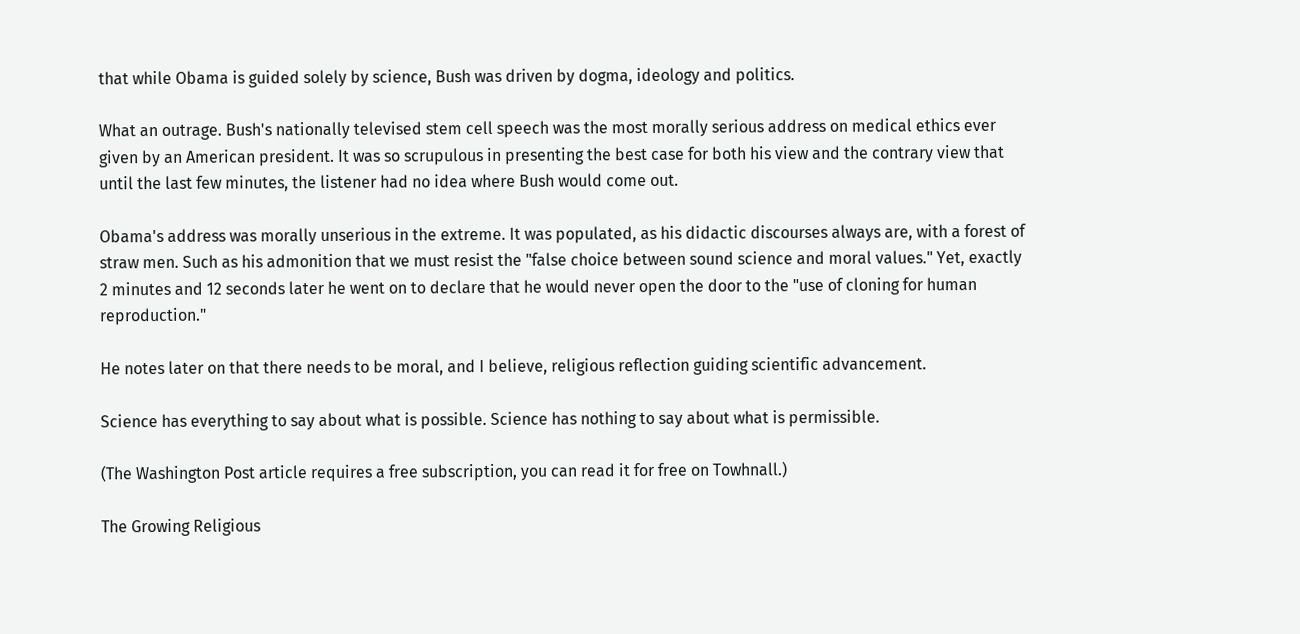that while Obama is guided solely by science, Bush was driven by dogma, ideology and politics.

What an outrage. Bush's nationally televised stem cell speech was the most morally serious address on medical ethics ever given by an American president. It was so scrupulous in presenting the best case for both his view and the contrary view that until the last few minutes, the listener had no idea where Bush would come out.

Obama's address was morally unserious in the extreme. It was populated, as his didactic discourses always are, with a forest of straw men. Such as his admonition that we must resist the "false choice between sound science and moral values." Yet, exactly 2 minutes and 12 seconds later he went on to declare that he would never open the door to the "use of cloning for human reproduction."

He notes later on that there needs to be moral, and I believe, religious reflection guiding scientific advancement.

Science has everything to say about what is possible. Science has nothing to say about what is permissible.

(The Washington Post article requires a free subscription, you can read it for free on Towhnall.)

The Growing Religious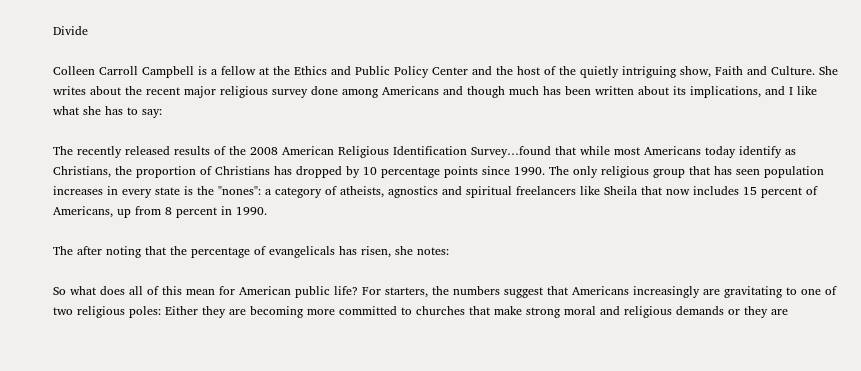Divide

Colleen Carroll Campbell is a fellow at the Ethics and Public Policy Center and the host of the quietly intriguing show, Faith and Culture. She writes about the recent major religious survey done among Americans and though much has been written about its implications, and I like what she has to say:

The recently released results of the 2008 American Religious Identification Survey…found that while most Americans today identify as Christians, the proportion of Christians has dropped by 10 percentage points since 1990. The only religious group that has seen population increases in every state is the "nones": a category of atheists, agnostics and spiritual freelancers like Sheila that now includes 15 percent of Americans, up from 8 percent in 1990.

The after noting that the percentage of evangelicals has risen, she notes:

So what does all of this mean for American public life? For starters, the numbers suggest that Americans increasingly are gravitating to one of two religious poles: Either they are becoming more committed to churches that make strong moral and religious demands or they are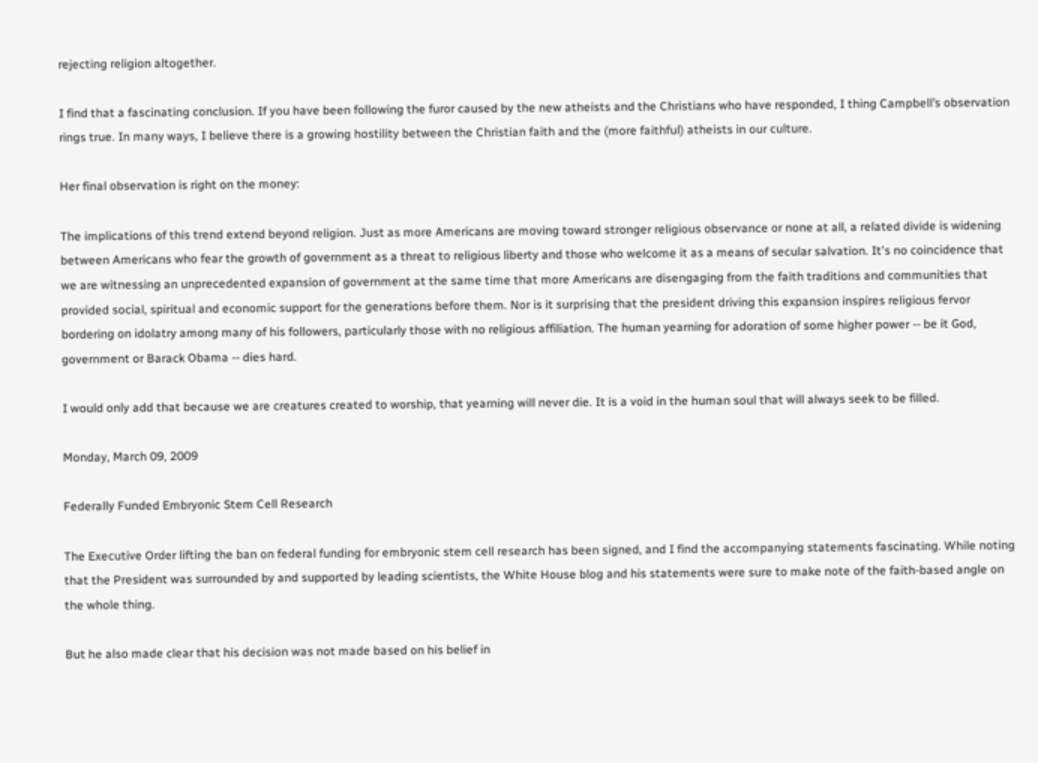rejecting religion altogether.

I find that a fascinating conclusion. If you have been following the furor caused by the new atheists and the Christians who have responded, I thing Campbell’s observation rings true. In many ways, I believe there is a growing hostility between the Christian faith and the (more faithful) atheists in our culture.

Her final observation is right on the money:

The implications of this trend extend beyond religion. Just as more Americans are moving toward stronger religious observance or none at all, a related divide is widening between Americans who fear the growth of government as a threat to religious liberty and those who welcome it as a means of secular salvation. It's no coincidence that we are witnessing an unprecedented expansion of government at the same time that more Americans are disengaging from the faith traditions and communities that provided social, spiritual and economic support for the generations before them. Nor is it surprising that the president driving this expansion inspires religious fervor bordering on idolatry among many of his followers, particularly those with no religious affiliation. The human yearning for adoration of some higher power -- be it God, government or Barack Obama -- dies hard.

I would only add that because we are creatures created to worship, that yearning will never die. It is a void in the human soul that will always seek to be filled.

Monday, March 09, 2009

Federally Funded Embryonic Stem Cell Research

The Executive Order lifting the ban on federal funding for embryonic stem cell research has been signed, and I find the accompanying statements fascinating. While noting that the President was surrounded by and supported by leading scientists, the White House blog and his statements were sure to make note of the faith-based angle on the whole thing.

But he also made clear that his decision was not made based on his belief in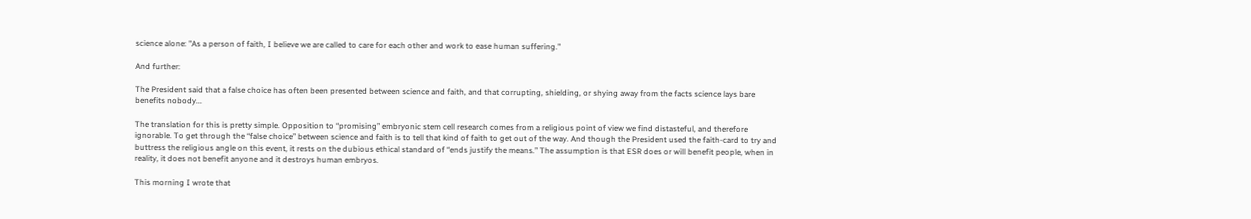science alone: "As a person of faith, I believe we are called to care for each other and work to ease human suffering."

And further:

The President said that a false choice has often been presented between science and faith, and that corrupting, shielding, or shying away from the facts science lays bare benefits nobody...

The translation for this is pretty simple. Opposition to “promising” embryonic stem cell research comes from a religious point of view we find distasteful, and therefore ignorable. To get through the “false choice” between science and faith is to tell that kind of faith to get out of the way. And though the President used the faith-card to try and buttress the religious angle on this event, it rests on the dubious ethical standard of “ends justify the means.” The assumption is that ESR does or will benefit people, when in reality, it does not benefit anyone and it destroys human embryos.

This morning I wrote that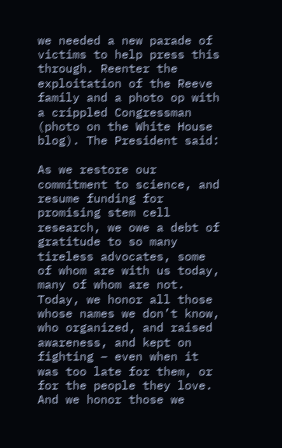we needed a new parade of victims to help press this through. Reenter the exploitation of the Reeve family and a photo op with a crippled Congressman (photo on the White House blog). The President said:

As we restore our commitment to science, and resume funding for promising stem cell research, we owe a debt of gratitude to so many tireless advocates, some of whom are with us today, many of whom are not. Today, we honor all those whose names we don’t know, who organized, and raised awareness, and kept on fighting – even when it was too late for them, or for the people they love. And we honor those we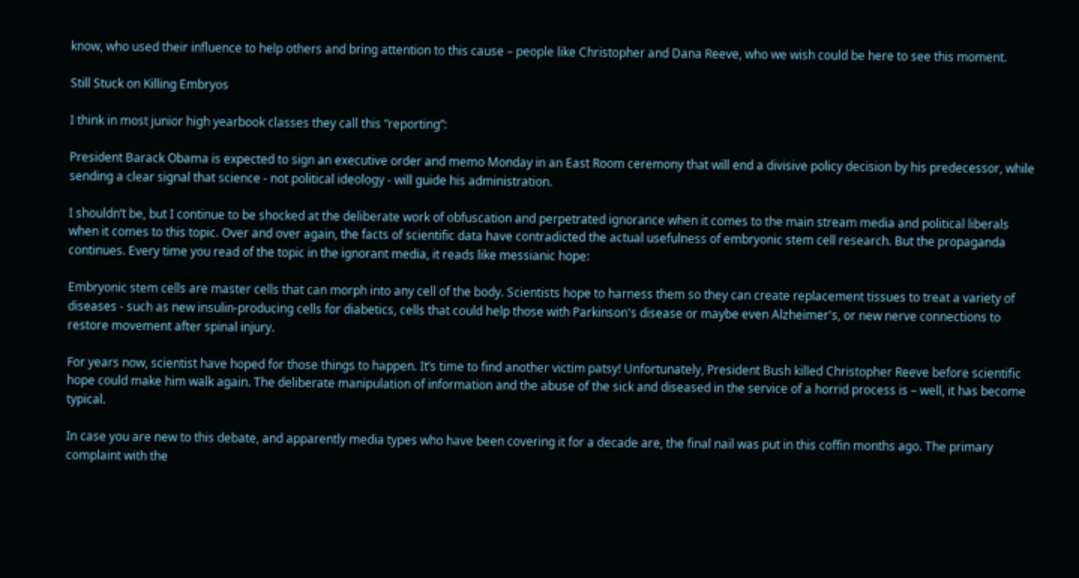know, who used their influence to help others and bring attention to this cause – people like Christopher and Dana Reeve, who we wish could be here to see this moment.

Still Stuck on Killing Embryos

I think in most junior high yearbook classes they call this “reporting”:

President Barack Obama is expected to sign an executive order and memo Monday in an East Room ceremony that will end a divisive policy decision by his predecessor, while sending a clear signal that science - not political ideology - will guide his administration.

I shouldn’t be, but I continue to be shocked at the deliberate work of obfuscation and perpetrated ignorance when it comes to the main stream media and political liberals when it comes to this topic. Over and over again, the facts of scientific data have contradicted the actual usefulness of embryonic stem cell research. But the propaganda continues. Every time you read of the topic in the ignorant media, it reads like messianic hope:

Embryonic stem cells are master cells that can morph into any cell of the body. Scientists hope to harness them so they can create replacement tissues to treat a variety of diseases - such as new insulin-producing cells for diabetics, cells that could help those with Parkinson's disease or maybe even Alzheimer's, or new nerve connections to restore movement after spinal injury.

For years now, scientist have hoped for those things to happen. It’s time to find another victim patsy! Unfortunately, President Bush killed Christopher Reeve before scientific hope could make him walk again. The deliberate manipulation of information and the abuse of the sick and diseased in the service of a horrid process is – well, it has become typical.

In case you are new to this debate, and apparently media types who have been covering it for a decade are, the final nail was put in this coffin months ago. The primary complaint with the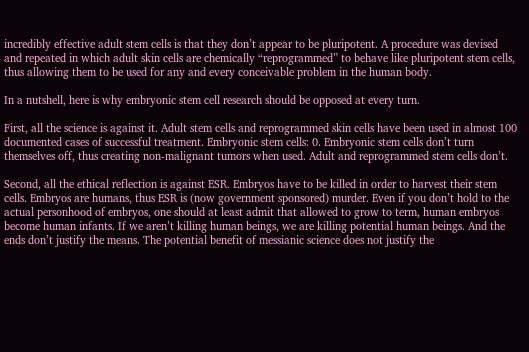incredibly effective adult stem cells is that they don’t appear to be pluripotent. A procedure was devised and repeated in which adult skin cells are chemically “reprogrammed” to behave like pluripotent stem cells, thus allowing them to be used for any and every conceivable problem in the human body.

In a nutshell, here is why embryonic stem cell research should be opposed at every turn.

First, all the science is against it. Adult stem cells and reprogrammed skin cells have been used in almost 100 documented cases of successful treatment. Embryonic stem cells: 0. Embryonic stem cells don’t turn themselves off, thus creating non-malignant tumors when used. Adult and reprogrammed stem cells don’t.

Second, all the ethical reflection is against ESR. Embryos have to be killed in order to harvest their stem cells. Embryos are humans, thus ESR is (now government sponsored) murder. Even if you don’t hold to the actual personhood of embryos, one should at least admit that allowed to grow to term, human embryos become human infants. If we aren’t killing human beings, we are killing potential human beings. And the ends don’t justify the means. The potential benefit of messianic science does not justify the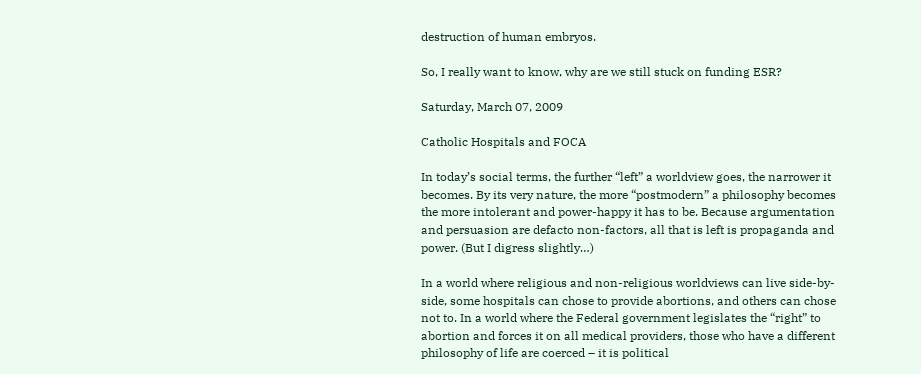destruction of human embryos.

So, I really want to know, why are we still stuck on funding ESR?

Saturday, March 07, 2009

Catholic Hospitals and FOCA

In today’s social terms, the further “left” a worldview goes, the narrower it becomes. By its very nature, the more “postmodern” a philosophy becomes the more intolerant and power-happy it has to be. Because argumentation and persuasion are defacto non-factors, all that is left is propaganda and power. (But I digress slightly…)

In a world where religious and non-religious worldviews can live side-by-side, some hospitals can chose to provide abortions, and others can chose not to. In a world where the Federal government legislates the “right” to abortion and forces it on all medical providers, those who have a different philosophy of life are coerced – it is political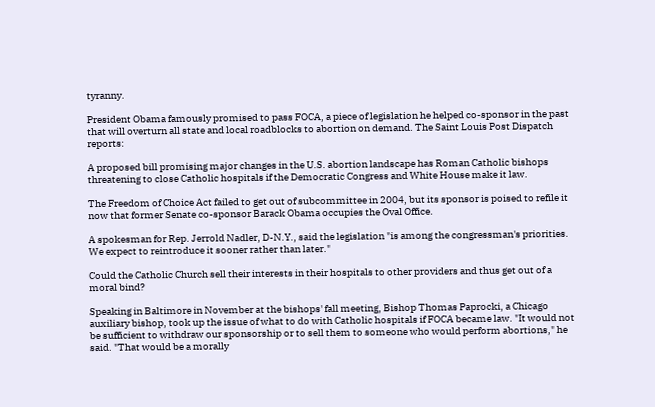tyranny.

President Obama famously promised to pass FOCA, a piece of legislation he helped co-sponsor in the past that will overturn all state and local roadblocks to abortion on demand. The Saint Louis Post Dispatch reports:

A proposed bill promising major changes in the U.S. abortion landscape has Roman Catholic bishops threatening to close Catholic hospitals if the Democratic Congress and White House make it law.

The Freedom of Choice Act failed to get out of subcommittee in 2004, but its sponsor is poised to refile it now that former Senate co-sponsor Barack Obama occupies the Oval Office.

A spokesman for Rep. Jerrold Nadler, D-N.Y., said the legislation "is among the congressman's priorities. We expect to reintroduce it sooner rather than later."

Could the Catholic Church sell their interests in their hospitals to other providers and thus get out of a moral bind?

Speaking in Baltimore in November at the bishops' fall meeting, Bishop Thomas Paprocki, a Chicago auxiliary bishop, took up the issue of what to do with Catholic hospitals if FOCA became law. "It would not be sufficient to withdraw our sponsorship or to sell them to someone who would perform abortions," he said. "That would be a morally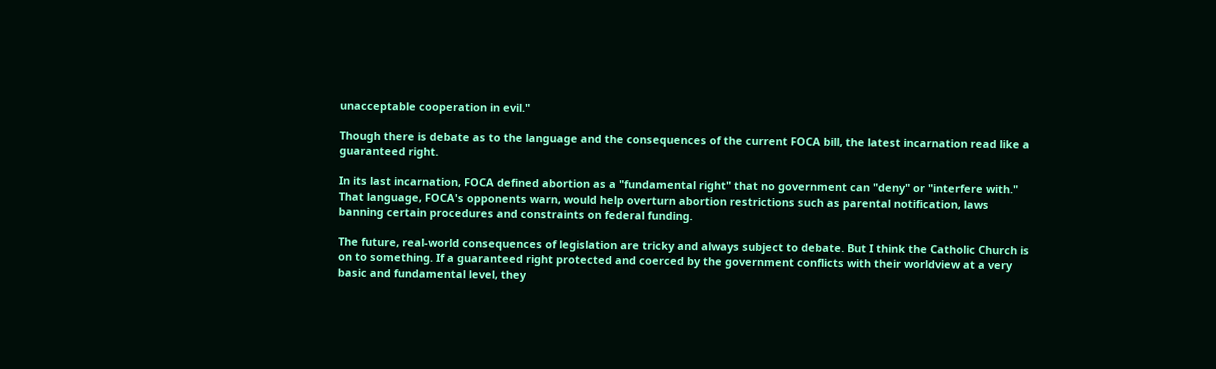unacceptable cooperation in evil."

Though there is debate as to the language and the consequences of the current FOCA bill, the latest incarnation read like a guaranteed right.

In its last incarnation, FOCA defined abortion as a "fundamental right" that no government can "deny" or "interfere with." That language, FOCA's opponents warn, would help overturn abortion restrictions such as parental notification, laws banning certain procedures and constraints on federal funding.

The future, real-world consequences of legislation are tricky and always subject to debate. But I think the Catholic Church is on to something. If a guaranteed right protected and coerced by the government conflicts with their worldview at a very basic and fundamental level, they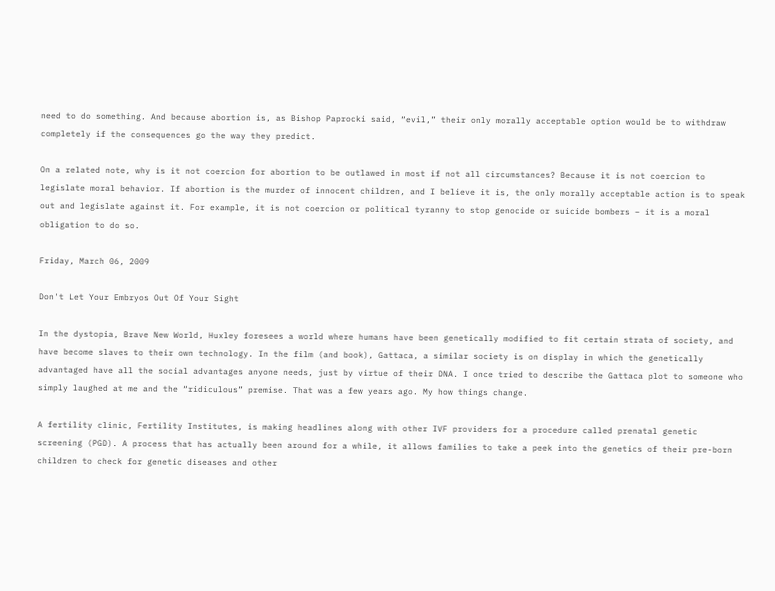need to do something. And because abortion is, as Bishop Paprocki said, “evil,” their only morally acceptable option would be to withdraw completely if the consequences go the way they predict.

On a related note, why is it not coercion for abortion to be outlawed in most if not all circumstances? Because it is not coercion to legislate moral behavior. If abortion is the murder of innocent children, and I believe it is, the only morally acceptable action is to speak out and legislate against it. For example, it is not coercion or political tyranny to stop genocide or suicide bombers – it is a moral obligation to do so.

Friday, March 06, 2009

Don't Let Your Embryos Out Of Your Sight

In the dystopia, Brave New World, Huxley foresees a world where humans have been genetically modified to fit certain strata of society, and have become slaves to their own technology. In the film (and book), Gattaca, a similar society is on display in which the genetically advantaged have all the social advantages anyone needs, just by virtue of their DNA. I once tried to describe the Gattaca plot to someone who simply laughed at me and the “ridiculous” premise. That was a few years ago. My how things change.

A fertility clinic, Fertility Institutes, is making headlines along with other IVF providers for a procedure called prenatal genetic screening (PGD). A process that has actually been around for a while, it allows families to take a peek into the genetics of their pre-born children to check for genetic diseases and other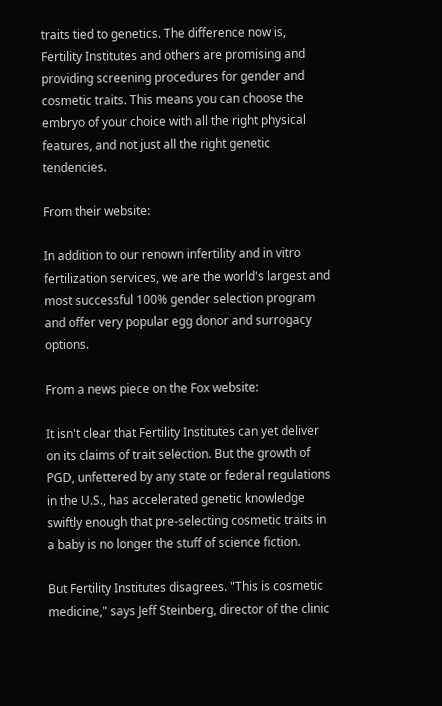traits tied to genetics. The difference now is, Fertility Institutes and others are promising and providing screening procedures for gender and cosmetic traits. This means you can choose the embryo of your choice with all the right physical features, and not just all the right genetic tendencies.

From their website:

In addition to our renown infertility and in vitro fertilization services, we are the world's largest and most successful 100% gender selection program and offer very popular egg donor and surrogacy options.

From a news piece on the Fox website:

It isn't clear that Fertility Institutes can yet deliver on its claims of trait selection. But the growth of PGD, unfettered by any state or federal regulations in the U.S., has accelerated genetic knowledge swiftly enough that pre-selecting cosmetic traits in a baby is no longer the stuff of science fiction.

But Fertility Institutes disagrees. "This is cosmetic medicine," says Jeff Steinberg, director of the clinic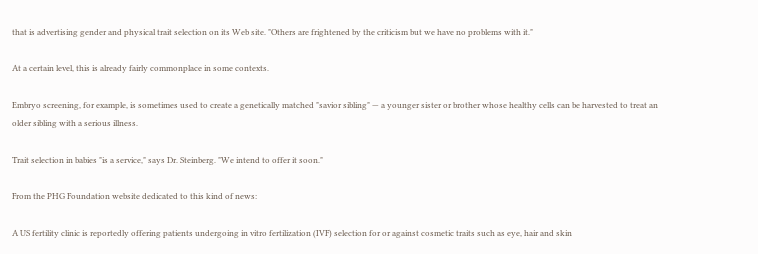that is advertising gender and physical trait selection on its Web site. "Others are frightened by the criticism but we have no problems with it."

At a certain level, this is already fairly commonplace in some contexts.

Embryo screening, for example, is sometimes used to create a genetically matched "savior sibling" — a younger sister or brother whose healthy cells can be harvested to treat an older sibling with a serious illness.

Trait selection in babies "is a service," says Dr. Steinberg. "We intend to offer it soon."

From the PHG Foundation website dedicated to this kind of news:

A US fertility clinic is reportedly offering patients undergoing in vitro fertilization (IVF) selection for or against cosmetic traits such as eye, hair and skin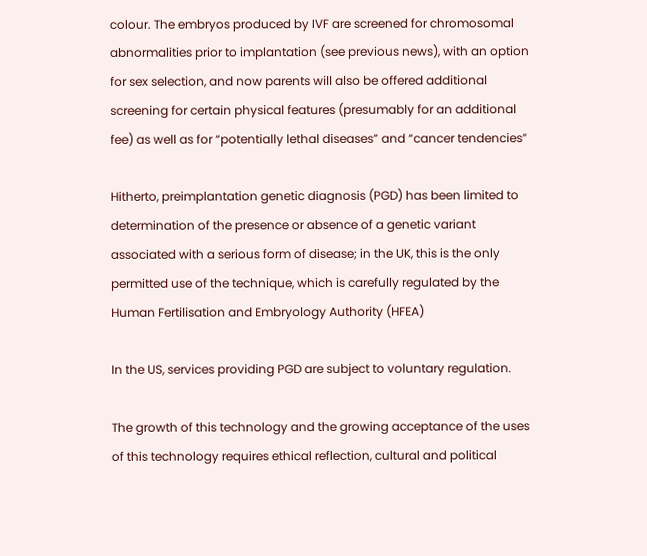colour. The embryos produced by IVF are screened for chromosomal abnormalities prior to implantation (see previous news), with an option for sex selection, and now parents will also be offered additional screening for certain physical features (presumably for an additional fee) as well as for “potentially lethal diseases” and “cancer tendencies”

Hitherto, preimplantation genetic diagnosis (PGD) has been limited to determination of the presence or absence of a genetic variant associated with a serious form of disease; in the UK, this is the only permitted use of the technique, which is carefully regulated by the Human Fertilisation and Embryology Authority (HFEA)

In the US, services providing PGD are subject to voluntary regulation.

The growth of this technology and the growing acceptance of the uses of this technology requires ethical reflection, cultural and political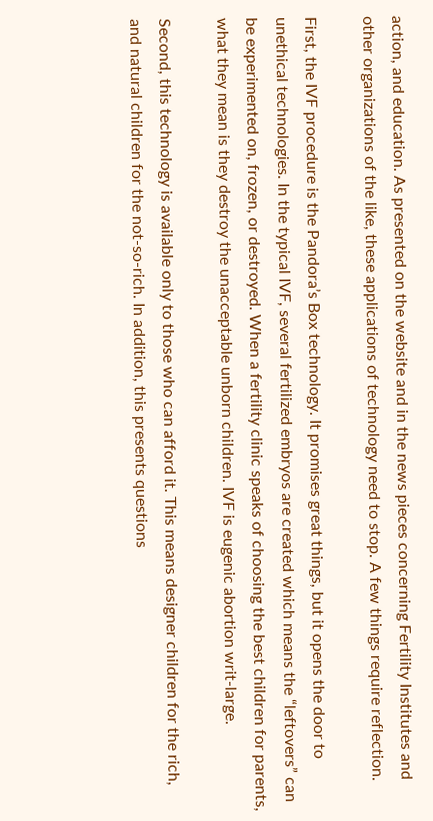action, and education. As presented on the website and in the news pieces concerning Fertility Institutes and other organizations of the like, these applications of technology need to stop. A few things require reflection.

First, the IVF procedure is the Pandora’s Box technology. It promises great things, but it opens the door to unethical technologies. In the typical IVF, several fertilized embryos are created which means the “leftovers” can be experimented on, frozen, or destroyed. When a fertility clinic speaks of choosing the best children for parents, what they mean is they destroy the unacceptable unborn children. IVF is eugenic abortion writ-large.

Second, this technology is available only to those who can afford it. This means designer children for the rich, and natural children for the not-so-rich. In addition, this presents questions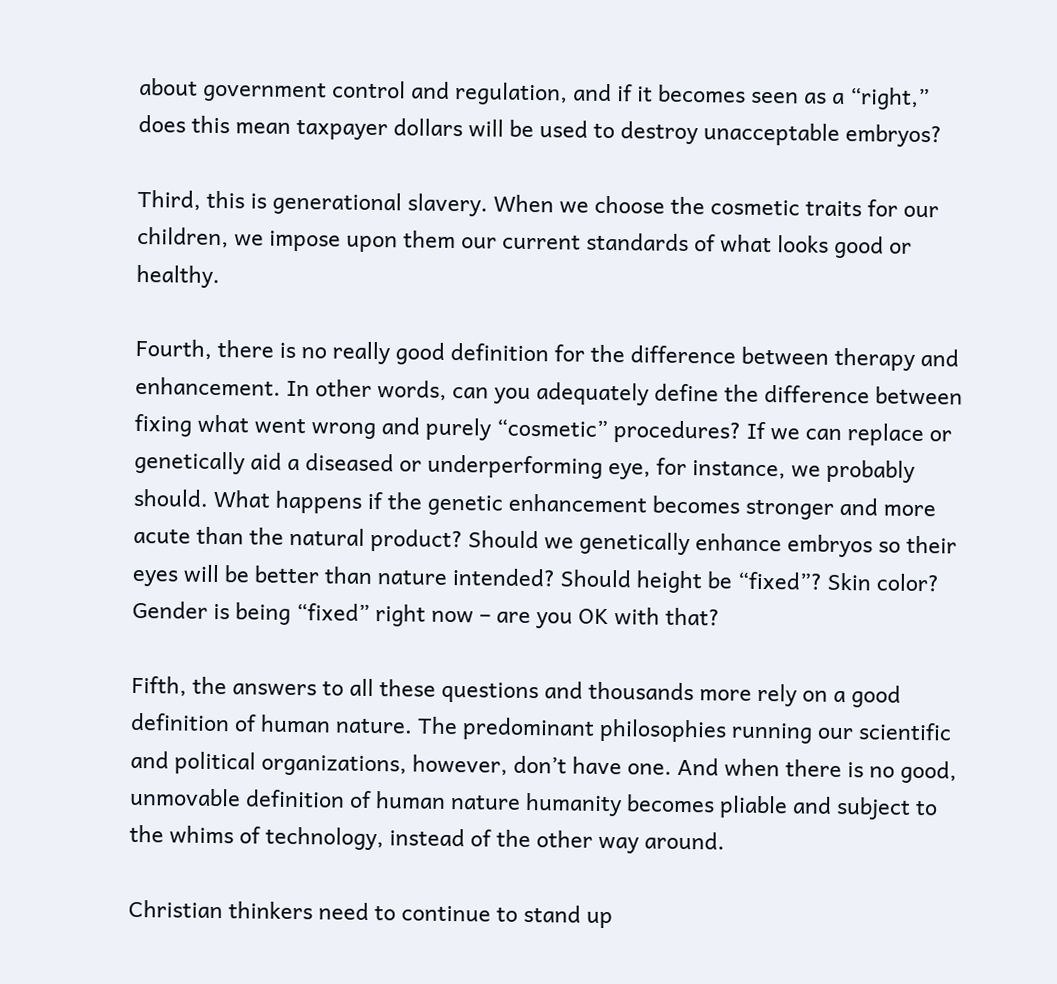about government control and regulation, and if it becomes seen as a “right,” does this mean taxpayer dollars will be used to destroy unacceptable embryos?

Third, this is generational slavery. When we choose the cosmetic traits for our children, we impose upon them our current standards of what looks good or healthy.

Fourth, there is no really good definition for the difference between therapy and enhancement. In other words, can you adequately define the difference between fixing what went wrong and purely “cosmetic” procedures? If we can replace or genetically aid a diseased or underperforming eye, for instance, we probably should. What happens if the genetic enhancement becomes stronger and more acute than the natural product? Should we genetically enhance embryos so their eyes will be better than nature intended? Should height be “fixed”? Skin color? Gender is being “fixed” right now – are you OK with that?

Fifth, the answers to all these questions and thousands more rely on a good definition of human nature. The predominant philosophies running our scientific and political organizations, however, don’t have one. And when there is no good, unmovable definition of human nature humanity becomes pliable and subject to the whims of technology, instead of the other way around.

Christian thinkers need to continue to stand up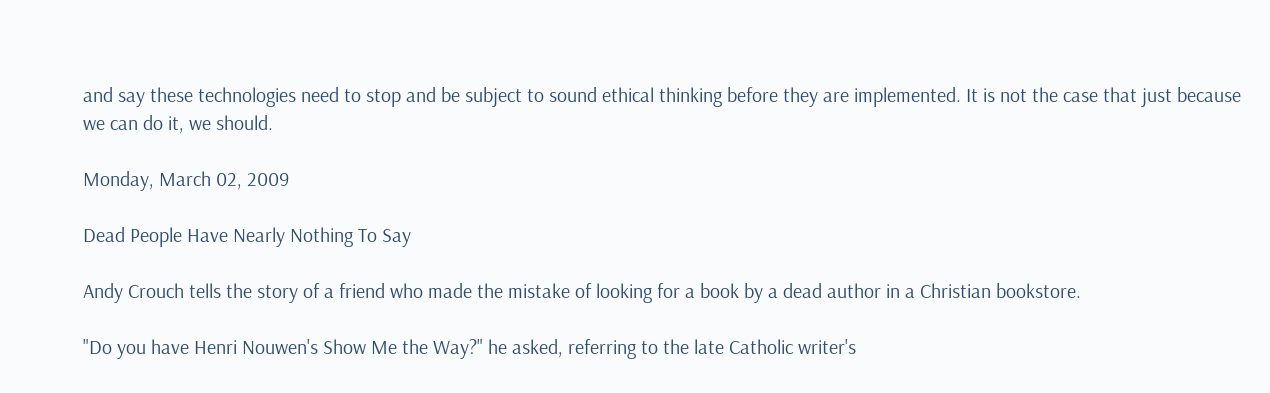and say these technologies need to stop and be subject to sound ethical thinking before they are implemented. It is not the case that just because we can do it, we should.

Monday, March 02, 2009

Dead People Have Nearly Nothing To Say

Andy Crouch tells the story of a friend who made the mistake of looking for a book by a dead author in a Christian bookstore.

"Do you have Henri Nouwen's Show Me the Way?" he asked, referring to the late Catholic writer's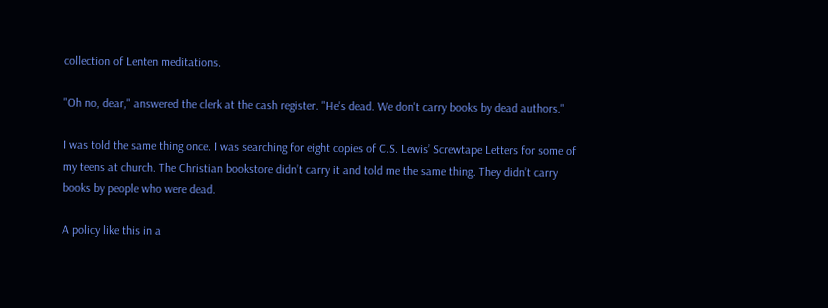collection of Lenten meditations.

"Oh no, dear," answered the clerk at the cash register. "He's dead. We don't carry books by dead authors."

I was told the same thing once. I was searching for eight copies of C.S. Lewis’ Screwtape Letters for some of my teens at church. The Christian bookstore didn’t carry it and told me the same thing. They didn’t carry books by people who were dead.

A policy like this in a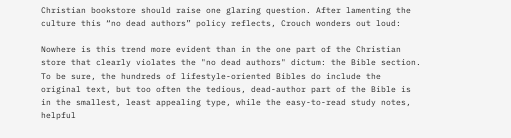Christian bookstore should raise one glaring question. After lamenting the culture this “no dead authors” policy reflects, Crouch wonders out loud:

Nowhere is this trend more evident than in the one part of the Christian store that clearly violates the "no dead authors" dictum: the Bible section. To be sure, the hundreds of lifestyle-oriented Bibles do include the original text, but too often the tedious, dead-author part of the Bible is in the smallest, least appealing type, while the easy-to-read study notes, helpful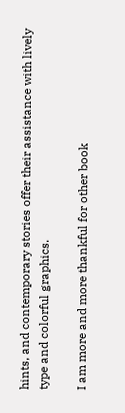hints, and contemporary stories offer their assistance with lively type and colorful graphics.

I am more and more thankful for other book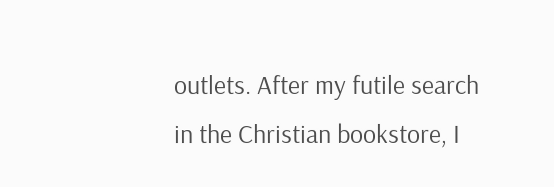outlets. After my futile search in the Christian bookstore, I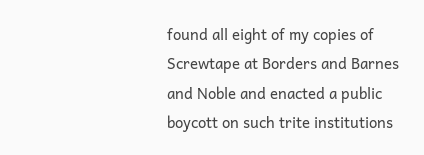found all eight of my copies of Screwtape at Borders and Barnes and Noble and enacted a public boycott on such trite institutions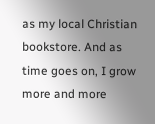as my local Christian bookstore. And as time goes on, I grow more and more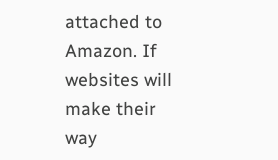attached to Amazon. If websites will make their way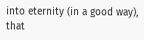into eternity (in a good way), that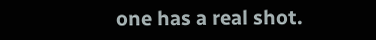one has a real shot.